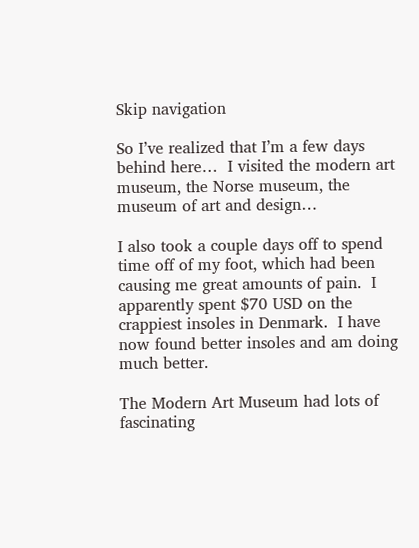Skip navigation

So I’ve realized that I’m a few days behind here…  I visited the modern art museum, the Norse museum, the museum of art and design…

I also took a couple days off to spend time off of my foot, which had been causing me great amounts of pain.  I apparently spent $70 USD on the crappiest insoles in Denmark.  I have now found better insoles and am doing much better.

The Modern Art Museum had lots of fascinating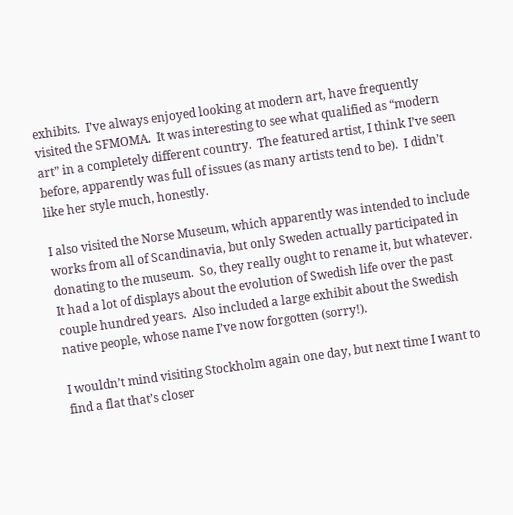exhibits.  I’ve always enjoyed looking at modern art, have frequently visited the SFMOMA.  It was interesting to see what qualified as “modern art” in a completely different country.  The featured artist, I think I’ve seen before, apparently was full of issues (as many artists tend to be).  I didn’t like her style much, honestly.

I also visited the Norse Museum, which apparently was intended to include works from all of Scandinavia, but only Sweden actually participated in donating to the museum.  So, they really ought to rename it, but whatever.  It had a lot of displays about the evolution of Swedish life over the past couple hundred years.  Also included a large exhibit about the Swedish native people, whose name I’ve now forgotten (sorry!).

I wouldn’t mind visiting Stockholm again one day, but next time I want to find a flat that’s closer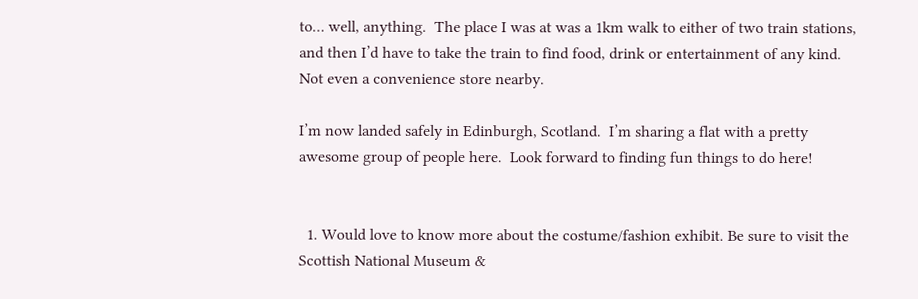to… well, anything.  The place I was at was a 1km walk to either of two train stations, and then I’d have to take the train to find food, drink or entertainment of any kind.  Not even a convenience store nearby.

I’m now landed safely in Edinburgh, Scotland.  I’m sharing a flat with a pretty awesome group of people here.  Look forward to finding fun things to do here!


  1. Would love to know more about the costume/fashion exhibit. Be sure to visit the Scottish National Museum &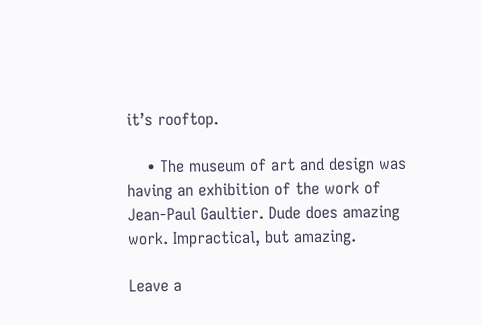it’s rooftop.

    • The museum of art and design was having an exhibition of the work of Jean-Paul Gaultier. Dude does amazing work. Impractical, but amazing.

Leave a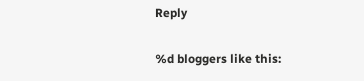Reply

%d bloggers like this: